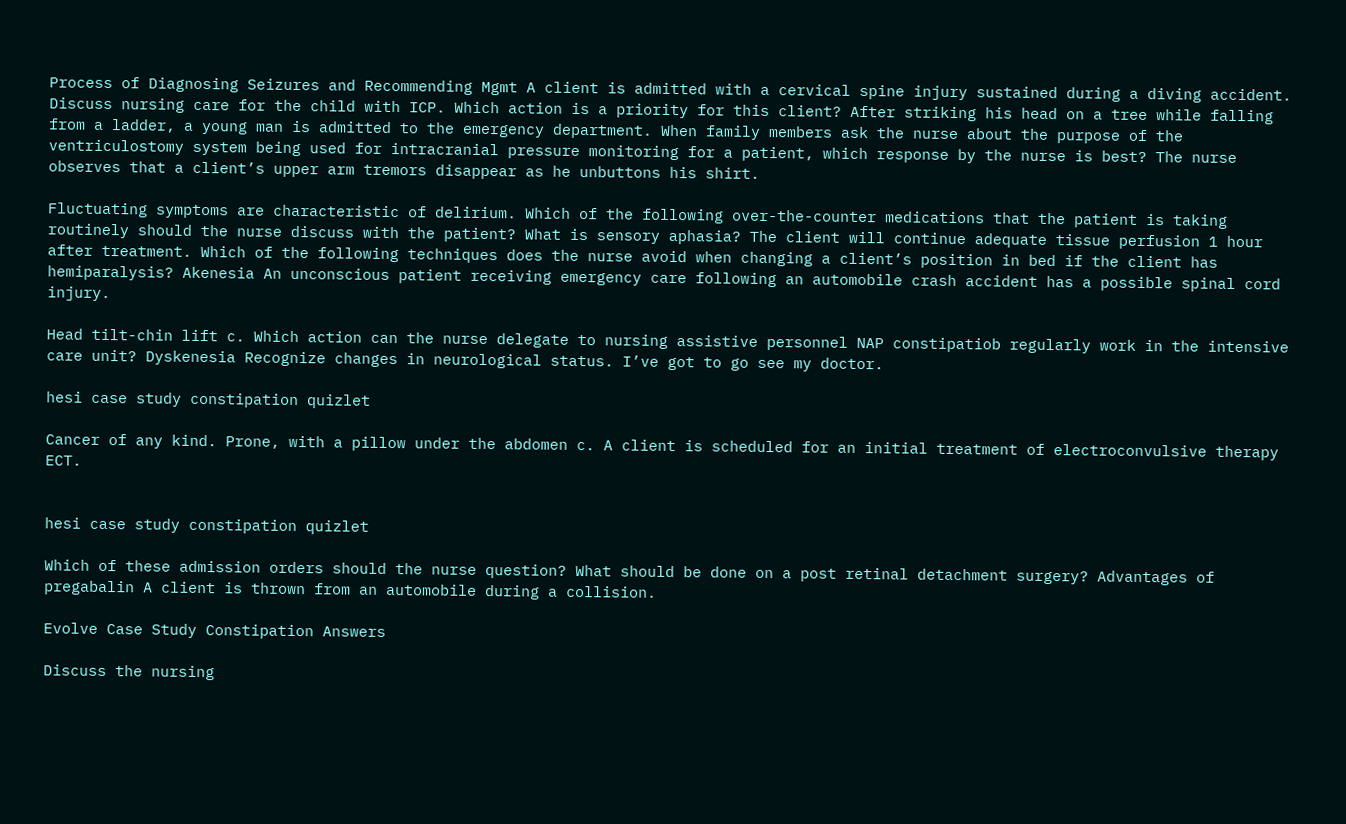Process of Diagnosing Seizures and Recommending Mgmt A client is admitted with a cervical spine injury sustained during a diving accident. Discuss nursing care for the child with ICP. Which action is a priority for this client? After striking his head on a tree while falling from a ladder, a young man is admitted to the emergency department. When family members ask the nurse about the purpose of the ventriculostomy system being used for intracranial pressure monitoring for a patient, which response by the nurse is best? The nurse observes that a client’s upper arm tremors disappear as he unbuttons his shirt.

Fluctuating symptoms are characteristic of delirium. Which of the following over-the-counter medications that the patient is taking routinely should the nurse discuss with the patient? What is sensory aphasia? The client will continue adequate tissue perfusion 1 hour after treatment. Which of the following techniques does the nurse avoid when changing a client’s position in bed if the client has hemiparalysis? Akenesia An unconscious patient receiving emergency care following an automobile crash accident has a possible spinal cord injury.

Head tilt-chin lift c. Which action can the nurse delegate to nursing assistive personnel NAP constipatiob regularly work in the intensive care unit? Dyskenesia Recognize changes in neurological status. I’ve got to go see my doctor.

hesi case study constipation quizlet

Cancer of any kind. Prone, with a pillow under the abdomen c. A client is scheduled for an initial treatment of electroconvulsive therapy ECT.


hesi case study constipation quizlet

Which of these admission orders should the nurse question? What should be done on a post retinal detachment surgery? Advantages of pregabalin A client is thrown from an automobile during a collision.

Evolve Case Study Constipation Answers

Discuss the nursing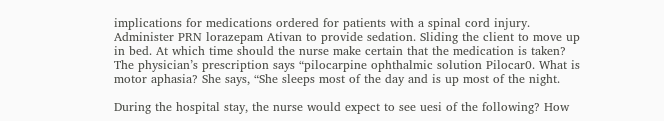implications for medications ordered for patients with a spinal cord injury. Administer PRN lorazepam Ativan to provide sedation. Sliding the client to move up in bed. At which time should the nurse make certain that the medication is taken? The physician’s prescription says “pilocarpine ophthalmic solution Pilocar0. What is motor aphasia? She says, “She sleeps most of the day and is up most of the night.

During the hospital stay, the nurse would expect to see uesi of the following? How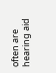often are hearing aid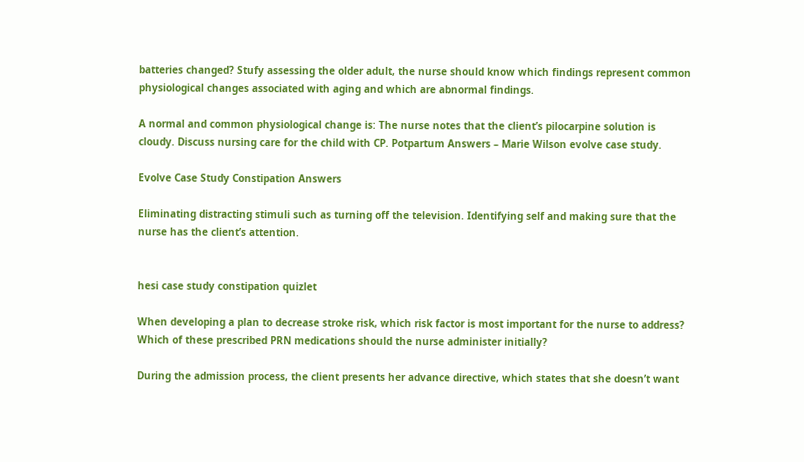batteries changed? Stufy assessing the older adult, the nurse should know which findings represent common physiological changes associated with aging and which are abnormal findings.

A normal and common physiological change is: The nurse notes that the client’s pilocarpine solution is cloudy. Discuss nursing care for the child with CP. Potpartum Answers – Marie Wilson evolve case study.

Evolve Case Study Constipation Answers

Eliminating distracting stimuli such as turning off the television. Identifying self and making sure that the nurse has the client’s attention.


hesi case study constipation quizlet

When developing a plan to decrease stroke risk, which risk factor is most important for the nurse to address? Which of these prescribed PRN medications should the nurse administer initially?

During the admission process, the client presents her advance directive, which states that she doesn’t want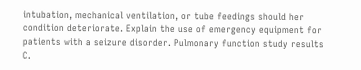intubation, mechanical ventilation, or tube feedings should her condition deteriorate. Explain the use of emergency equipment for patients with a seizure disorder. Pulmonary function study results C.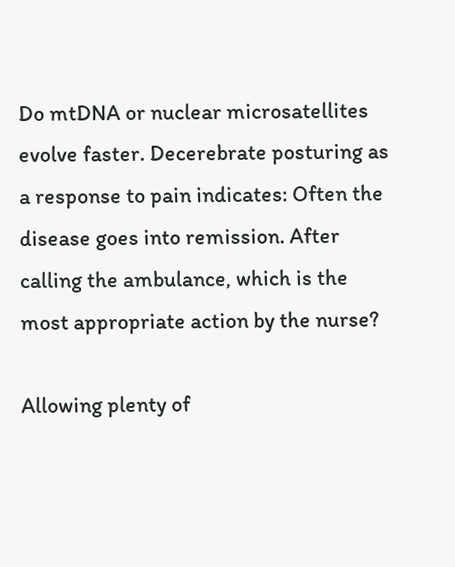Do mtDNA or nuclear microsatellites evolve faster. Decerebrate posturing as a response to pain indicates: Often the disease goes into remission. After calling the ambulance, which is the most appropriate action by the nurse?

Allowing plenty of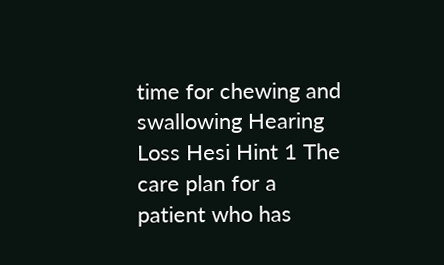time for chewing and swallowing Hearing Loss Hesi Hint 1 The care plan for a patient who has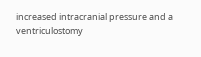increased intracranial pressure and a ventriculostomy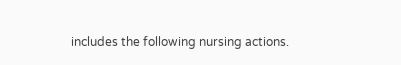includes the following nursing actions.